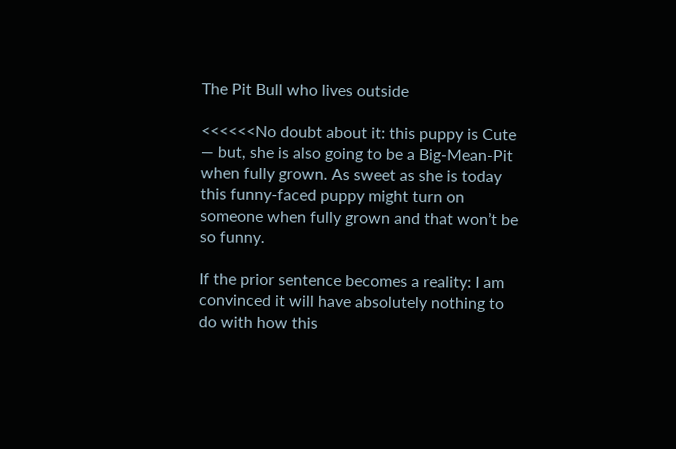The Pit Bull who lives outside

<<<<<<No doubt about it: this puppy is Cute — but, she is also going to be a Big-Mean-Pit when fully grown. As sweet as she is today this funny-faced puppy might turn on someone when fully grown and that won’t be so funny.

If the prior sentence becomes a reality: I am convinced it will have absolutely nothing to do with how this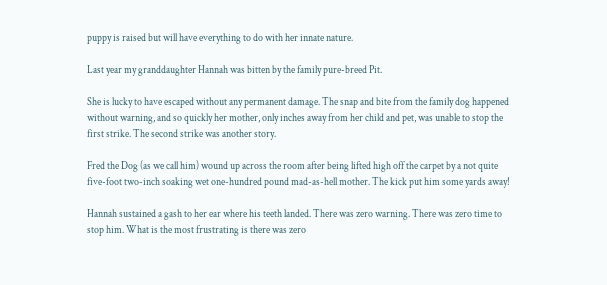puppy is raised but will have everything to do with her innate nature.

Last year my granddaughter Hannah was bitten by the family pure-breed Pit.

She is lucky to have escaped without any permanent damage. The snap and bite from the family dog happened without warning, and so quickly her mother, only inches away from her child and pet, was unable to stop the first strike. The second strike was another story.

Fred the Dog (as we call him) wound up across the room after being lifted high off the carpet by a not quite five-foot two-inch soaking wet one-hundred pound mad-as-hell mother. The kick put him some yards away!

Hannah sustained a gash to her ear where his teeth landed. There was zero warning. There was zero time to stop him. What is the most frustrating is there was zero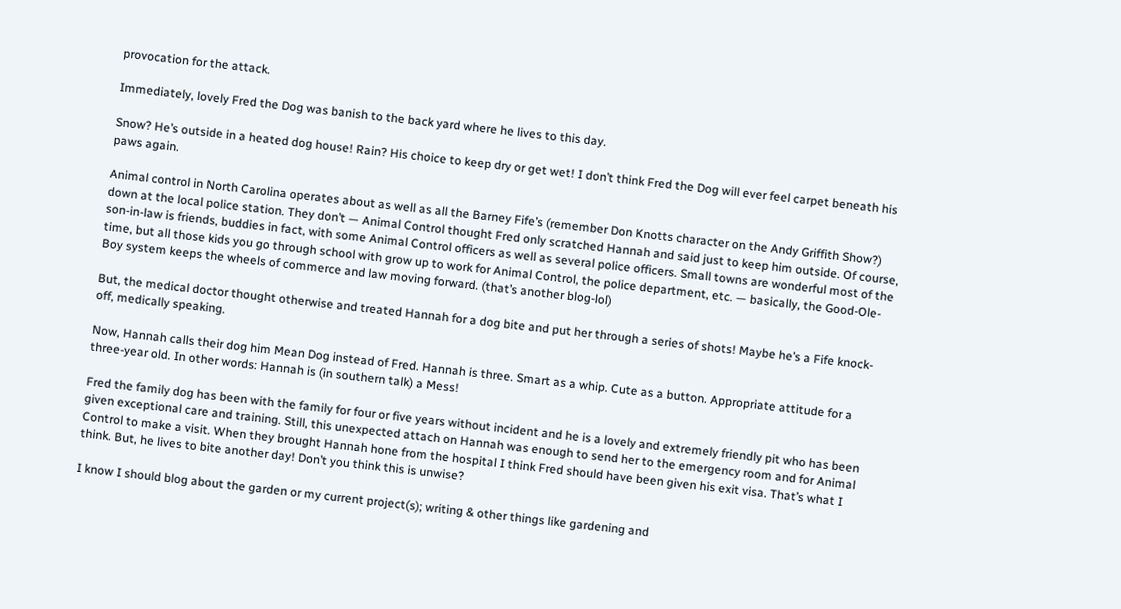provocation for the attack.

Immediately, lovely Fred the Dog was banish to the back yard where he lives to this day.

Snow? He’s outside in a heated dog house! Rain? His choice to keep dry or get wet! I don’t think Fred the Dog will ever feel carpet beneath his paws again.

Animal control in North Carolina operates about as well as all the Barney Fife’s (remember Don Knotts character on the Andy Griffith Show?) down at the local police station. They don’t — Animal Control thought Fred only scratched Hannah and said just to keep him outside. Of course, son-in-law is friends, buddies in fact, with some Animal Control officers as well as several police officers. Small towns are wonderful most of the time, but all those kids you go through school with grow up to work for Animal Control, the police department, etc. — basically, the Good-Ole-Boy system keeps the wheels of commerce and law moving forward. (that’s another blog-lol)

But, the medical doctor thought otherwise and treated Hannah for a dog bite and put her through a series of shots! Maybe he’s a Fife knock-off, medically speaking.

Now, Hannah calls their dog him Mean Dog instead of Fred. Hannah is three. Smart as a whip. Cute as a button. Appropriate attitude for a three-year old. In other words: Hannah is (in southern talk) a Mess!

Fred the family dog has been with the family for four or five years without incident and he is a lovely and extremely friendly pit who has been given exceptional care and training. Still, this unexpected attach on Hannah was enough to send her to the emergency room and for Animal Control to make a visit. When they brought Hannah hone from the hospital I think Fred should have been given his exit visa. That’s what I think. But, he lives to bite another day! Don’t you think this is unwise?

I know I should blog about the garden or my current project(s); writing & other things like gardening and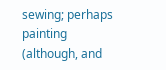sewing; perhaps painting (although, and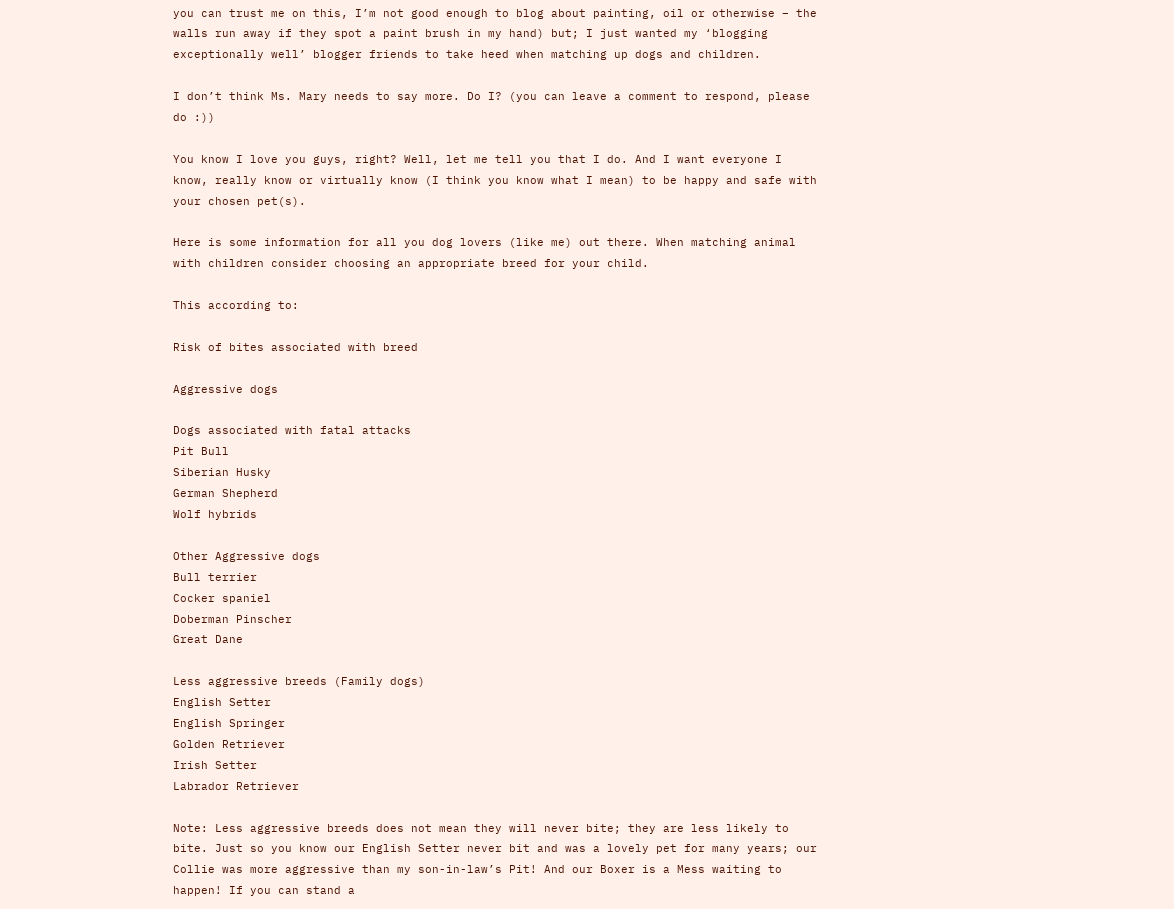you can trust me on this, I’m not good enough to blog about painting, oil or otherwise – the walls run away if they spot a paint brush in my hand) but; I just wanted my ‘blogging exceptionally well’ blogger friends to take heed when matching up dogs and children.

I don’t think Ms. Mary needs to say more. Do I? (you can leave a comment to respond, please do :))

You know I love you guys, right? Well, let me tell you that I do. And I want everyone I know, really know or virtually know (I think you know what I mean) to be happy and safe with your chosen pet(s).

Here is some information for all you dog lovers (like me) out there. When matching animal with children consider choosing an appropriate breed for your child.

This according to:

Risk of bites associated with breed

Aggressive dogs

Dogs associated with fatal attacks
Pit Bull
Siberian Husky
German Shepherd
Wolf hybrids

Other Aggressive dogs
Bull terrier
Cocker spaniel
Doberman Pinscher
Great Dane

Less aggressive breeds (Family dogs)
English Setter
English Springer
Golden Retriever
Irish Setter
Labrador Retriever

Note: Less aggressive breeds does not mean they will never bite; they are less likely to bite. Just so you know our English Setter never bit and was a lovely pet for many years; our Collie was more aggressive than my son-in-law’s Pit! And our Boxer is a Mess waiting to happen! If you can stand a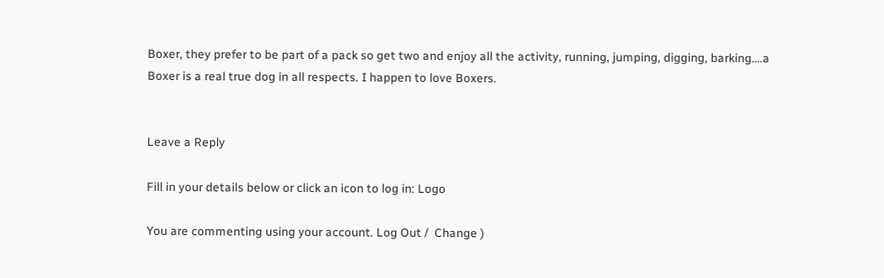Boxer, they prefer to be part of a pack so get two and enjoy all the activity, running, jumping, digging, barking….a Boxer is a real true dog in all respects. I happen to love Boxers.


Leave a Reply

Fill in your details below or click an icon to log in: Logo

You are commenting using your account. Log Out /  Change )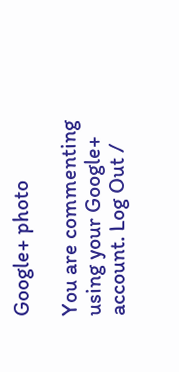Google+ photo

You are commenting using your Google+ account. Log Out /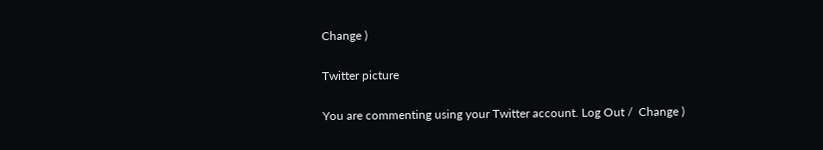Change )

Twitter picture

You are commenting using your Twitter account. Log Out /  Change )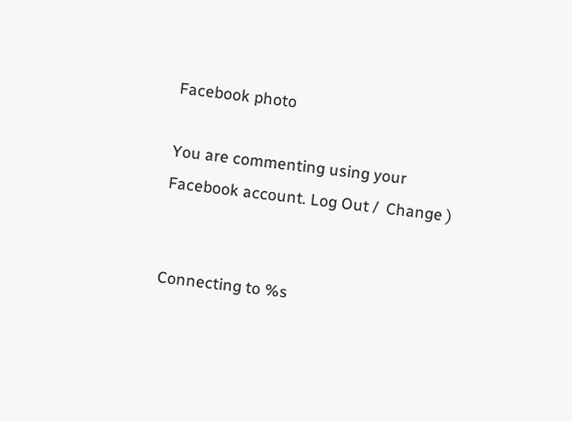Facebook photo

You are commenting using your Facebook account. Log Out /  Change )


Connecting to %s